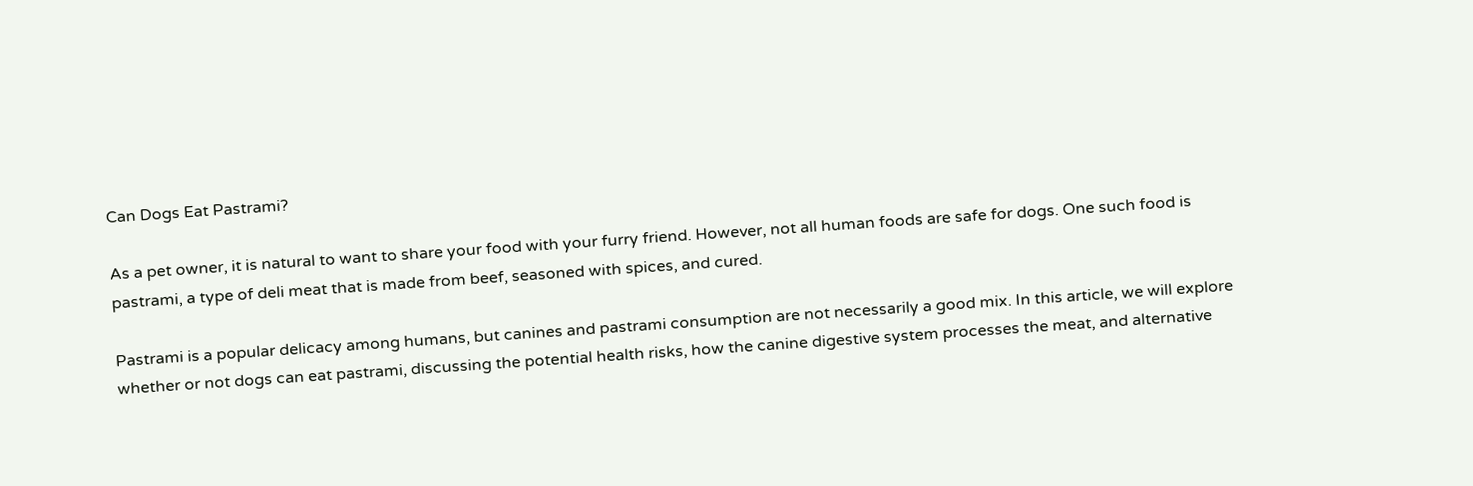Can Dogs Eat Pastrami?

As a pet owner, it is natural to want to share your food with your furry friend. However, not all human foods are safe for dogs. One such food is pastrami, a type of deli meat that is made from beef, seasoned with spices, and cured.

Pastrami is a popular delicacy among humans, but canines and pastrami consumption are not necessarily a good mix. In this article, we will explore whether or not dogs can eat pastrami, discussing the potential health risks, how the canine digestive system processes the meat, and alternative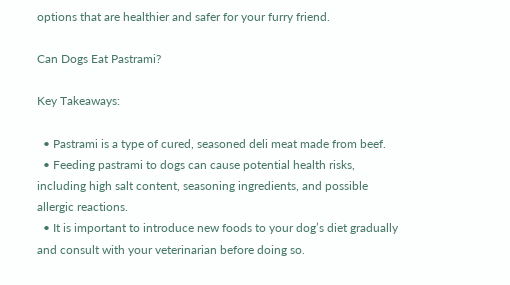options that are healthier and safer for your furry friend.

Can Dogs Eat Pastrami?

Key Takeaways:

  • Pastrami is a type of cured, seasoned deli meat made from beef.
  • Feeding pastrami to dogs can cause potential health risks, including high salt content, seasoning ingredients, and possible allergic reactions.
  • It is important to introduce new foods to your dog’s diet gradually and consult with your veterinarian before doing so.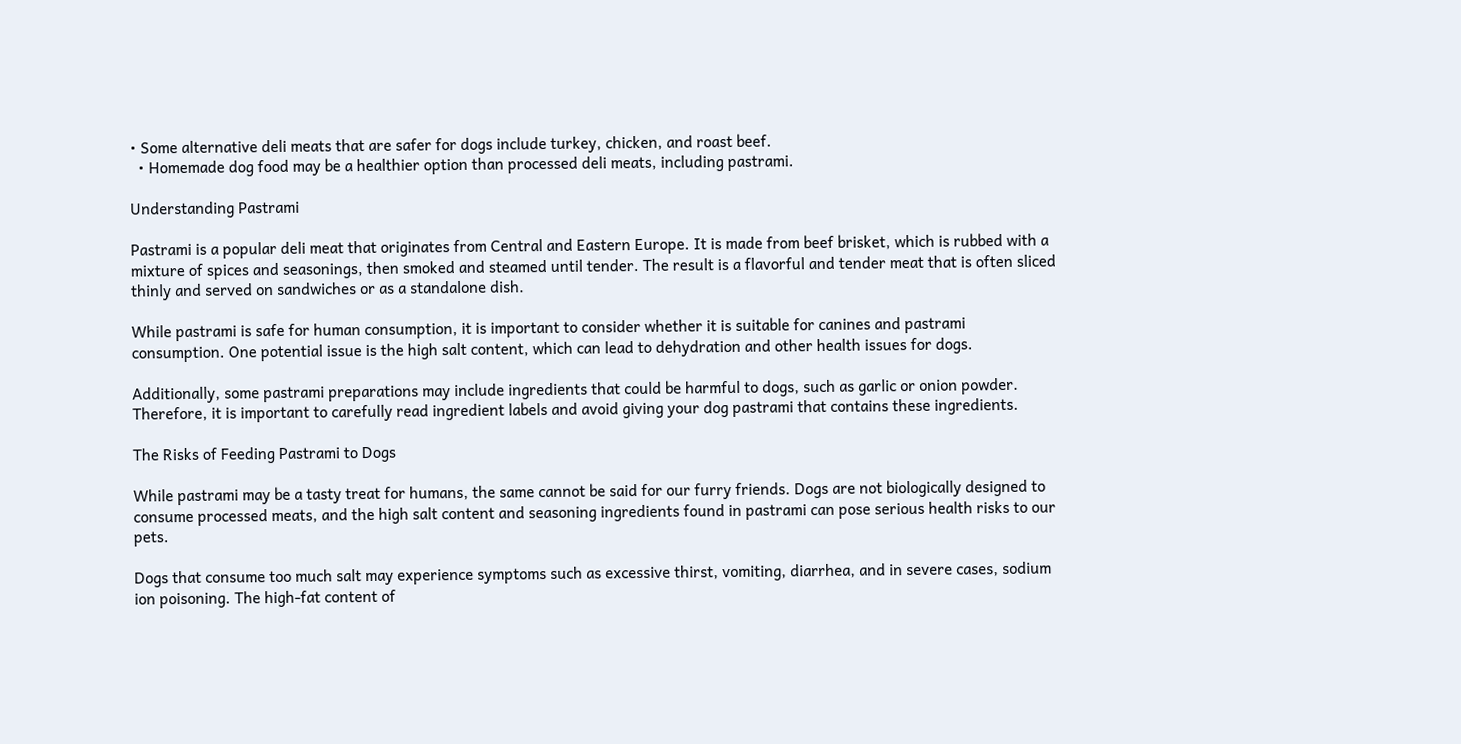• Some alternative deli meats that are safer for dogs include turkey, chicken, and roast beef.
  • Homemade dog food may be a healthier option than processed deli meats, including pastrami.

Understanding Pastrami

Pastrami is a popular deli meat that originates from Central and Eastern Europe. It is made from beef brisket, which is rubbed with a mixture of spices and seasonings, then smoked and steamed until tender. The result is a flavorful and tender meat that is often sliced thinly and served on sandwiches or as a standalone dish.

While pastrami is safe for human consumption, it is important to consider whether it is suitable for canines and pastrami consumption. One potential issue is the high salt content, which can lead to dehydration and other health issues for dogs.

Additionally, some pastrami preparations may include ingredients that could be harmful to dogs, such as garlic or onion powder. Therefore, it is important to carefully read ingredient labels and avoid giving your dog pastrami that contains these ingredients.

The Risks of Feeding Pastrami to Dogs

While pastrami may be a tasty treat for humans, the same cannot be said for our furry friends. Dogs are not biologically designed to consume processed meats, and the high salt content and seasoning ingredients found in pastrami can pose serious health risks to our pets.

Dogs that consume too much salt may experience symptoms such as excessive thirst, vomiting, diarrhea, and in severe cases, sodium ion poisoning. The high-fat content of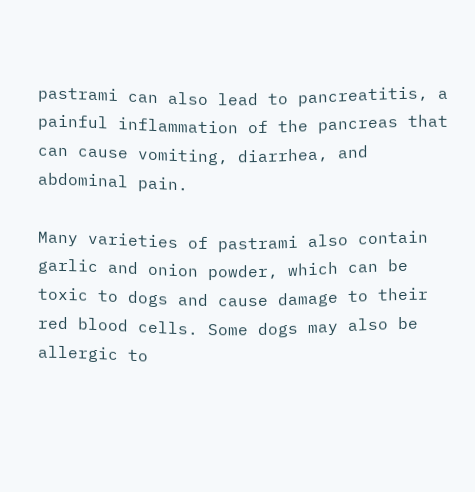pastrami can also lead to pancreatitis, a painful inflammation of the pancreas that can cause vomiting, diarrhea, and abdominal pain.

Many varieties of pastrami also contain garlic and onion powder, which can be toxic to dogs and cause damage to their red blood cells. Some dogs may also be allergic to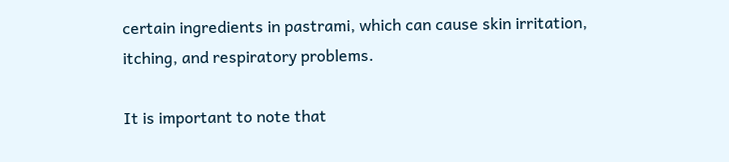certain ingredients in pastrami, which can cause skin irritation, itching, and respiratory problems.

It is important to note that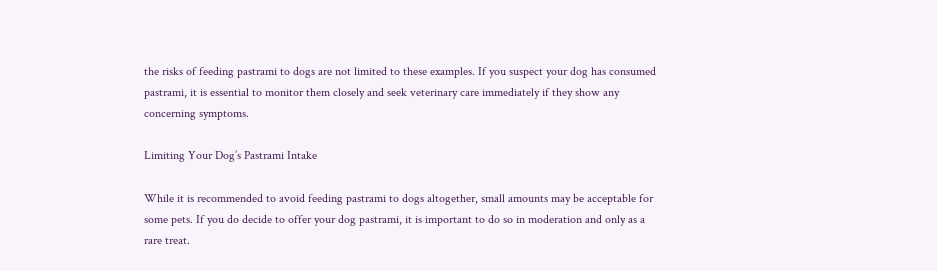the risks of feeding pastrami to dogs are not limited to these examples. If you suspect your dog has consumed pastrami, it is essential to monitor them closely and seek veterinary care immediately if they show any concerning symptoms.

Limiting Your Dog’s Pastrami Intake

While it is recommended to avoid feeding pastrami to dogs altogether, small amounts may be acceptable for some pets. If you do decide to offer your dog pastrami, it is important to do so in moderation and only as a rare treat.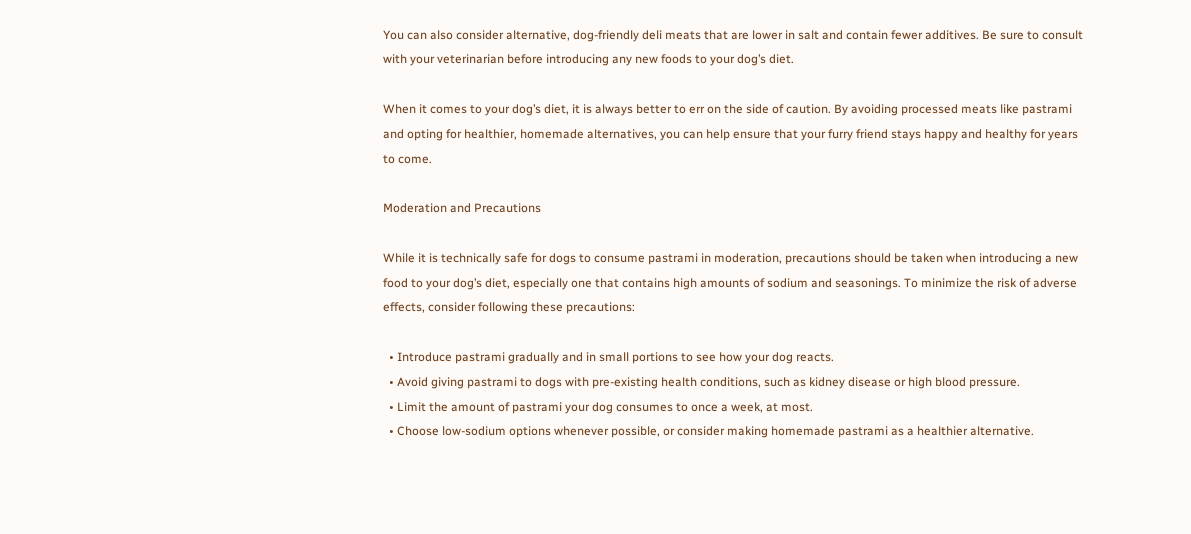You can also consider alternative, dog-friendly deli meats that are lower in salt and contain fewer additives. Be sure to consult with your veterinarian before introducing any new foods to your dog’s diet.

When it comes to your dog’s diet, it is always better to err on the side of caution. By avoiding processed meats like pastrami and opting for healthier, homemade alternatives, you can help ensure that your furry friend stays happy and healthy for years to come.

Moderation and Precautions

While it is technically safe for dogs to consume pastrami in moderation, precautions should be taken when introducing a new food to your dog’s diet, especially one that contains high amounts of sodium and seasonings. To minimize the risk of adverse effects, consider following these precautions:

  • Introduce pastrami gradually and in small portions to see how your dog reacts.
  • Avoid giving pastrami to dogs with pre-existing health conditions, such as kidney disease or high blood pressure.
  • Limit the amount of pastrami your dog consumes to once a week, at most.
  • Choose low-sodium options whenever possible, or consider making homemade pastrami as a healthier alternative.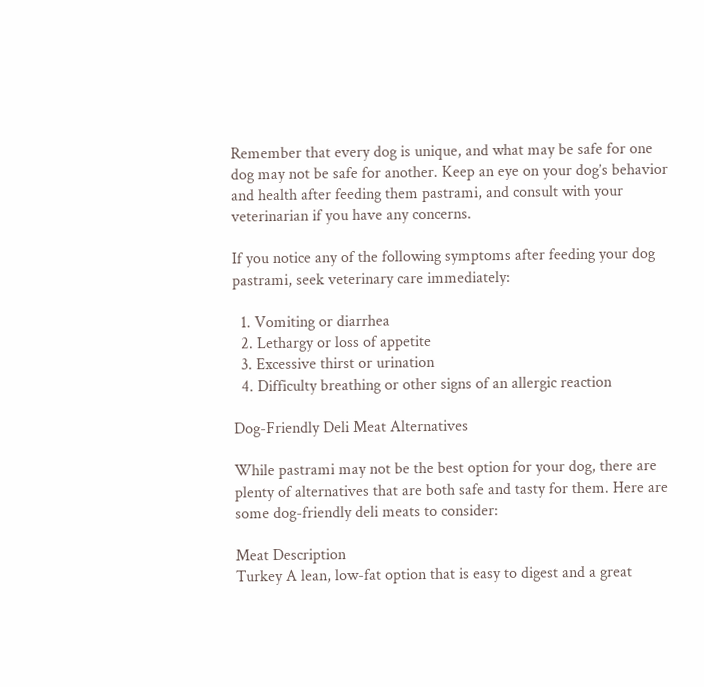Remember that every dog is unique, and what may be safe for one dog may not be safe for another. Keep an eye on your dog’s behavior and health after feeding them pastrami, and consult with your veterinarian if you have any concerns.

If you notice any of the following symptoms after feeding your dog pastrami, seek veterinary care immediately:

  1. Vomiting or diarrhea
  2. Lethargy or loss of appetite
  3. Excessive thirst or urination
  4. Difficulty breathing or other signs of an allergic reaction

Dog-Friendly Deli Meat Alternatives

While pastrami may not be the best option for your dog, there are plenty of alternatives that are both safe and tasty for them. Here are some dog-friendly deli meats to consider:

Meat Description
Turkey A lean, low-fat option that is easy to digest and a great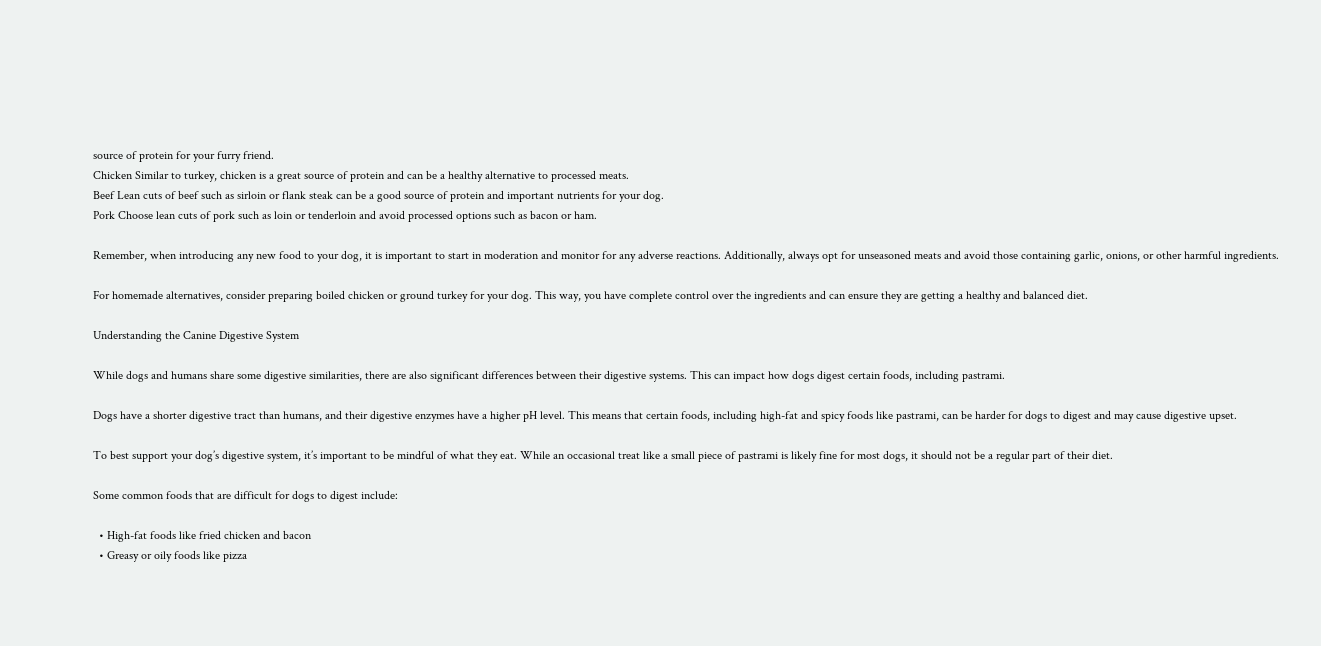source of protein for your furry friend.
Chicken Similar to turkey, chicken is a great source of protein and can be a healthy alternative to processed meats.
Beef Lean cuts of beef such as sirloin or flank steak can be a good source of protein and important nutrients for your dog.
Pork Choose lean cuts of pork such as loin or tenderloin and avoid processed options such as bacon or ham.

Remember, when introducing any new food to your dog, it is important to start in moderation and monitor for any adverse reactions. Additionally, always opt for unseasoned meats and avoid those containing garlic, onions, or other harmful ingredients.

For homemade alternatives, consider preparing boiled chicken or ground turkey for your dog. This way, you have complete control over the ingredients and can ensure they are getting a healthy and balanced diet.

Understanding the Canine Digestive System

While dogs and humans share some digestive similarities, there are also significant differences between their digestive systems. This can impact how dogs digest certain foods, including pastrami.

Dogs have a shorter digestive tract than humans, and their digestive enzymes have a higher pH level. This means that certain foods, including high-fat and spicy foods like pastrami, can be harder for dogs to digest and may cause digestive upset.

To best support your dog’s digestive system, it’s important to be mindful of what they eat. While an occasional treat like a small piece of pastrami is likely fine for most dogs, it should not be a regular part of their diet.

Some common foods that are difficult for dogs to digest include:

  • High-fat foods like fried chicken and bacon
  • Greasy or oily foods like pizza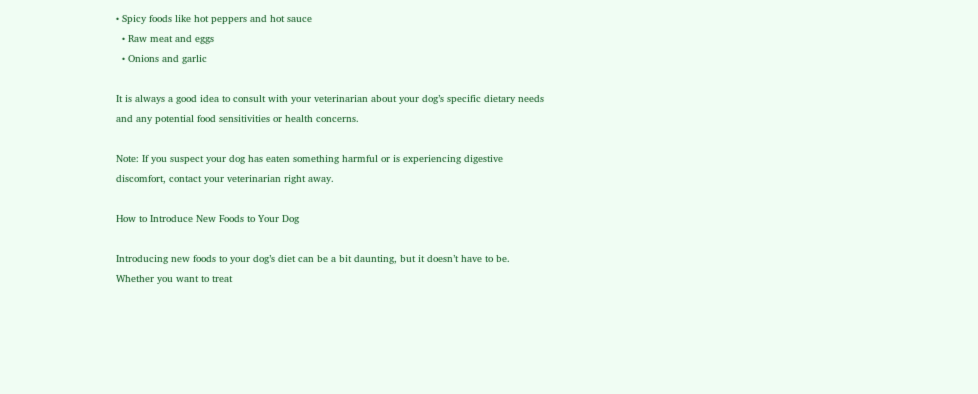• Spicy foods like hot peppers and hot sauce
  • Raw meat and eggs
  • Onions and garlic

It is always a good idea to consult with your veterinarian about your dog’s specific dietary needs and any potential food sensitivities or health concerns.

Note: If you suspect your dog has eaten something harmful or is experiencing digestive discomfort, contact your veterinarian right away.

How to Introduce New Foods to Your Dog

Introducing new foods to your dog’s diet can be a bit daunting, but it doesn’t have to be. Whether you want to treat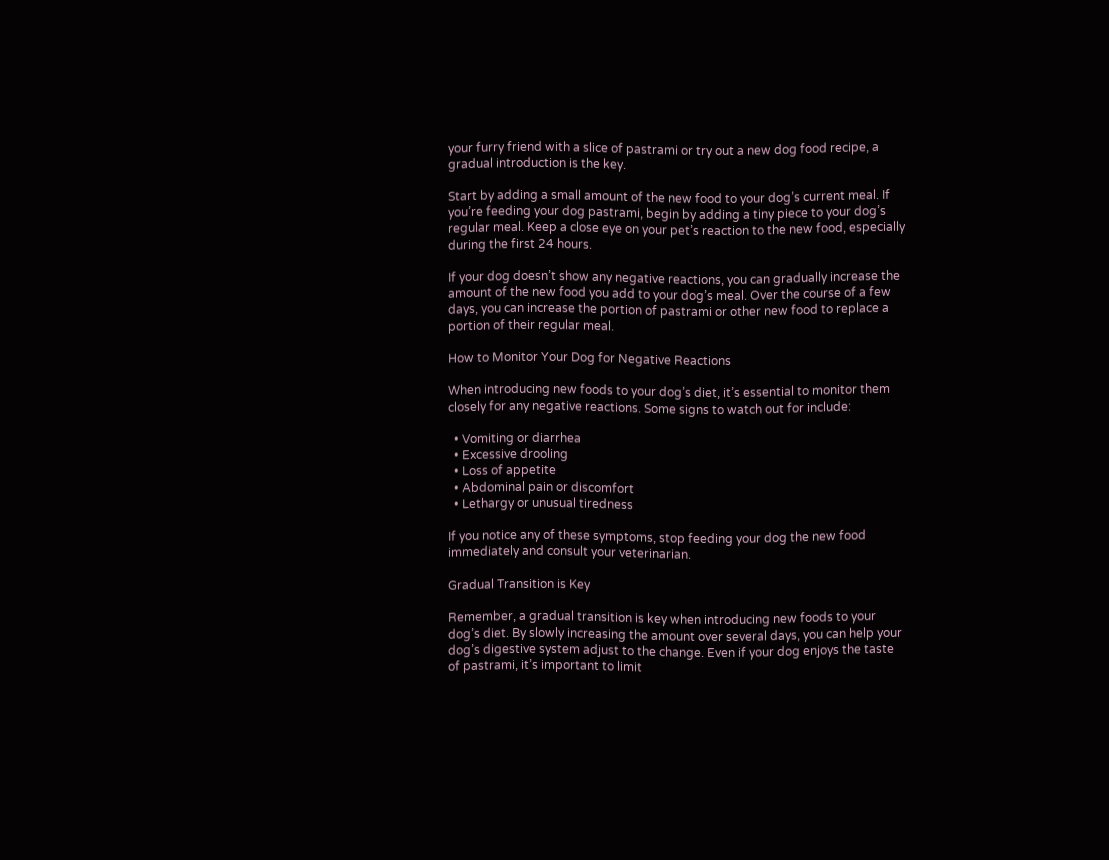your furry friend with a slice of pastrami or try out a new dog food recipe, a gradual introduction is the key.

Start by adding a small amount of the new food to your dog’s current meal. If you’re feeding your dog pastrami, begin by adding a tiny piece to your dog’s regular meal. Keep a close eye on your pet’s reaction to the new food, especially during the first 24 hours.

If your dog doesn’t show any negative reactions, you can gradually increase the amount of the new food you add to your dog’s meal. Over the course of a few days, you can increase the portion of pastrami or other new food to replace a portion of their regular meal.

How to Monitor Your Dog for Negative Reactions

When introducing new foods to your dog’s diet, it’s essential to monitor them closely for any negative reactions. Some signs to watch out for include:

  • Vomiting or diarrhea
  • Excessive drooling
  • Loss of appetite
  • Abdominal pain or discomfort
  • Lethargy or unusual tiredness

If you notice any of these symptoms, stop feeding your dog the new food immediately and consult your veterinarian.

Gradual Transition is Key

Remember, a gradual transition is key when introducing new foods to your dog’s diet. By slowly increasing the amount over several days, you can help your dog’s digestive system adjust to the change. Even if your dog enjoys the taste of pastrami, it’s important to limit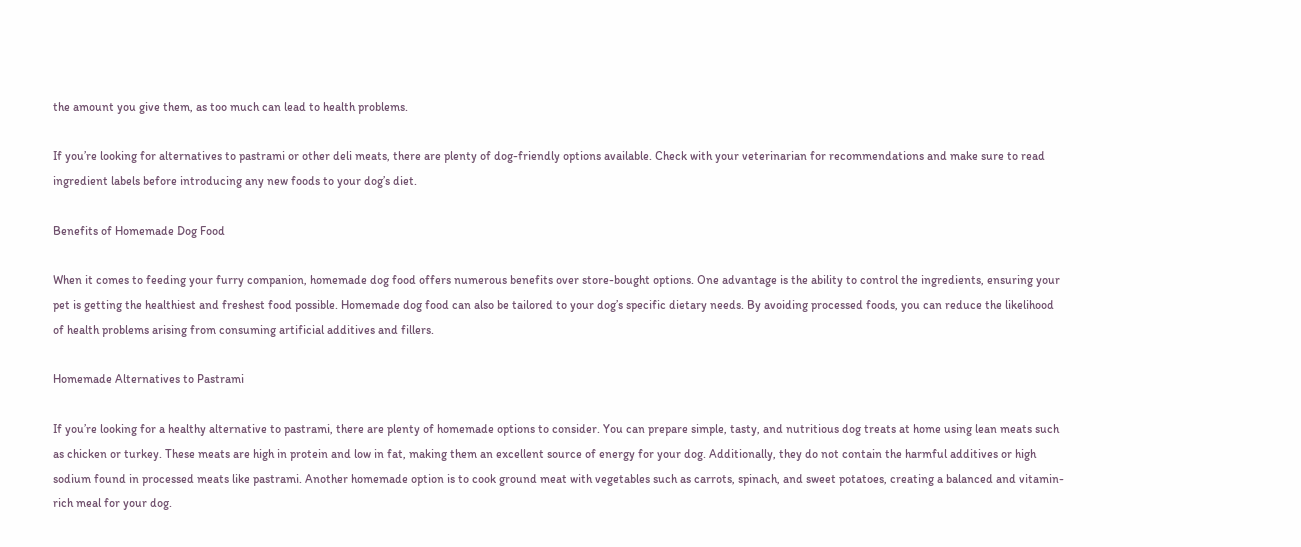the amount you give them, as too much can lead to health problems.

If you’re looking for alternatives to pastrami or other deli meats, there are plenty of dog-friendly options available. Check with your veterinarian for recommendations and make sure to read ingredient labels before introducing any new foods to your dog’s diet.

Benefits of Homemade Dog Food

When it comes to feeding your furry companion, homemade dog food offers numerous benefits over store-bought options. One advantage is the ability to control the ingredients, ensuring your pet is getting the healthiest and freshest food possible. Homemade dog food can also be tailored to your dog’s specific dietary needs. By avoiding processed foods, you can reduce the likelihood of health problems arising from consuming artificial additives and fillers.

Homemade Alternatives to Pastrami

If you’re looking for a healthy alternative to pastrami, there are plenty of homemade options to consider. You can prepare simple, tasty, and nutritious dog treats at home using lean meats such as chicken or turkey. These meats are high in protein and low in fat, making them an excellent source of energy for your dog. Additionally, they do not contain the harmful additives or high sodium found in processed meats like pastrami. Another homemade option is to cook ground meat with vegetables such as carrots, spinach, and sweet potatoes, creating a balanced and vitamin-rich meal for your dog.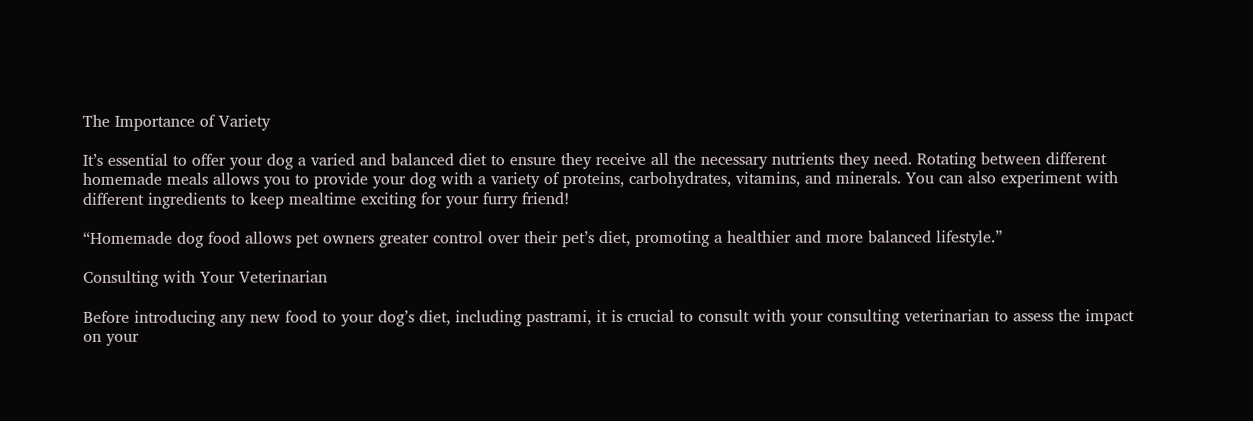The Importance of Variety

It’s essential to offer your dog a varied and balanced diet to ensure they receive all the necessary nutrients they need. Rotating between different homemade meals allows you to provide your dog with a variety of proteins, carbohydrates, vitamins, and minerals. You can also experiment with different ingredients to keep mealtime exciting for your furry friend!

“Homemade dog food allows pet owners greater control over their pet’s diet, promoting a healthier and more balanced lifestyle.”

Consulting with Your Veterinarian

Before introducing any new food to your dog’s diet, including pastrami, it is crucial to consult with your consulting veterinarian to assess the impact on your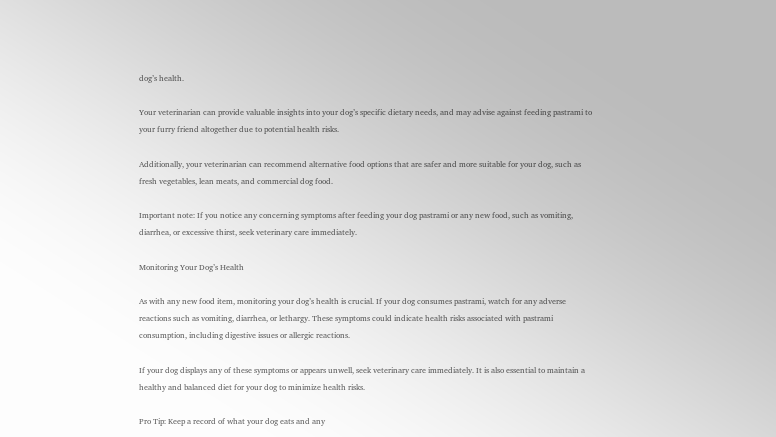dog’s health.

Your veterinarian can provide valuable insights into your dog’s specific dietary needs, and may advise against feeding pastrami to your furry friend altogether due to potential health risks.

Additionally, your veterinarian can recommend alternative food options that are safer and more suitable for your dog, such as fresh vegetables, lean meats, and commercial dog food.

Important note: If you notice any concerning symptoms after feeding your dog pastrami or any new food, such as vomiting, diarrhea, or excessive thirst, seek veterinary care immediately.

Monitoring Your Dog’s Health

As with any new food item, monitoring your dog’s health is crucial. If your dog consumes pastrami, watch for any adverse reactions such as vomiting, diarrhea, or lethargy. These symptoms could indicate health risks associated with pastrami consumption, including digestive issues or allergic reactions.

If your dog displays any of these symptoms or appears unwell, seek veterinary care immediately. It is also essential to maintain a healthy and balanced diet for your dog to minimize health risks.

Pro Tip: Keep a record of what your dog eats and any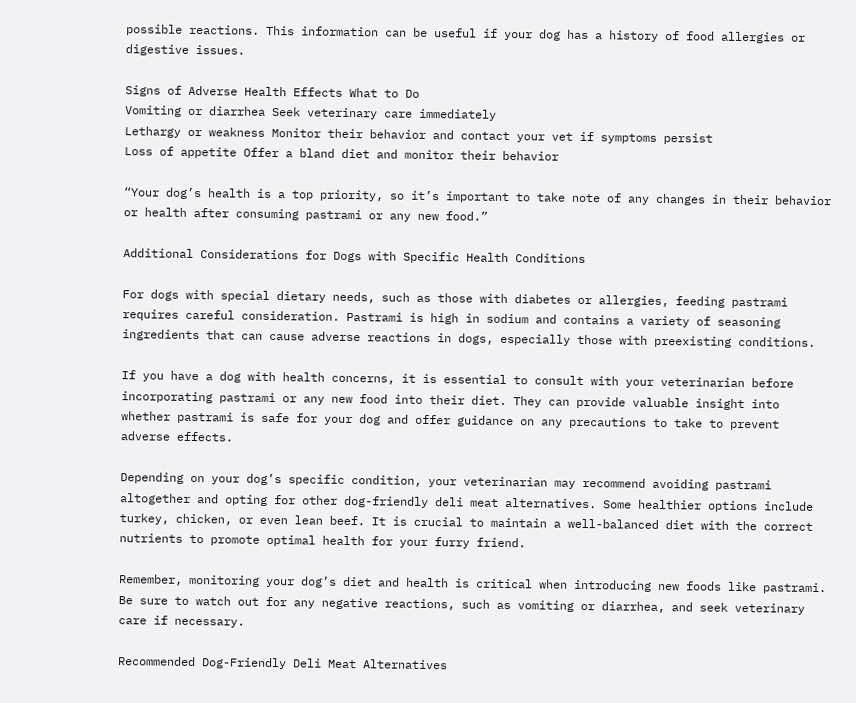possible reactions. This information can be useful if your dog has a history of food allergies or digestive issues.

Signs of Adverse Health Effects What to Do
Vomiting or diarrhea Seek veterinary care immediately
Lethargy or weakness Monitor their behavior and contact your vet if symptoms persist
Loss of appetite Offer a bland diet and monitor their behavior

“Your dog’s health is a top priority, so it’s important to take note of any changes in their behavior or health after consuming pastrami or any new food.”

Additional Considerations for Dogs with Specific Health Conditions

For dogs with special dietary needs, such as those with diabetes or allergies, feeding pastrami requires careful consideration. Pastrami is high in sodium and contains a variety of seasoning ingredients that can cause adverse reactions in dogs, especially those with preexisting conditions.

If you have a dog with health concerns, it is essential to consult with your veterinarian before incorporating pastrami or any new food into their diet. They can provide valuable insight into whether pastrami is safe for your dog and offer guidance on any precautions to take to prevent adverse effects.

Depending on your dog’s specific condition, your veterinarian may recommend avoiding pastrami altogether and opting for other dog-friendly deli meat alternatives. Some healthier options include turkey, chicken, or even lean beef. It is crucial to maintain a well-balanced diet with the correct nutrients to promote optimal health for your furry friend.

Remember, monitoring your dog’s diet and health is critical when introducing new foods like pastrami. Be sure to watch out for any negative reactions, such as vomiting or diarrhea, and seek veterinary care if necessary.

Recommended Dog-Friendly Deli Meat Alternatives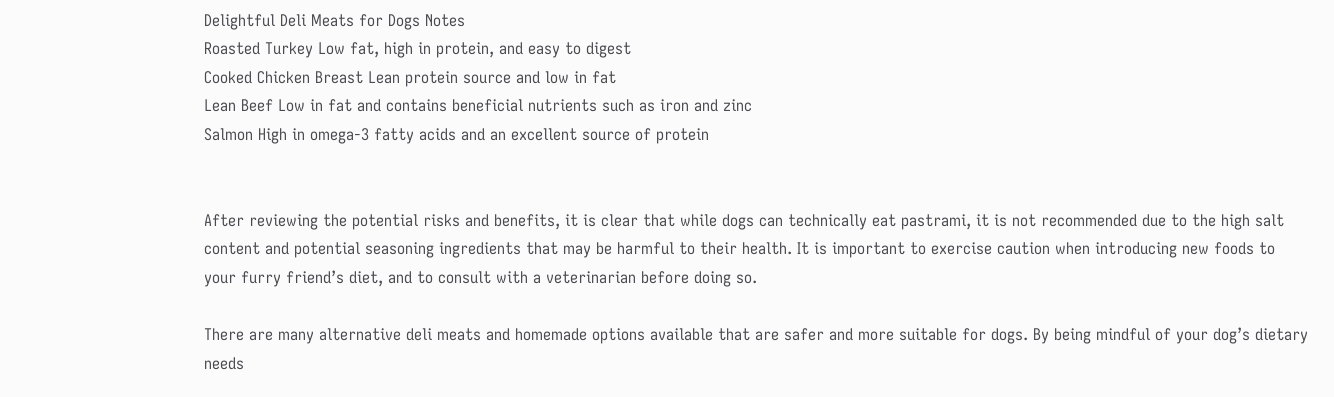Delightful Deli Meats for Dogs Notes
Roasted Turkey Low fat, high in protein, and easy to digest
Cooked Chicken Breast Lean protein source and low in fat
Lean Beef Low in fat and contains beneficial nutrients such as iron and zinc
Salmon High in omega-3 fatty acids and an excellent source of protein


After reviewing the potential risks and benefits, it is clear that while dogs can technically eat pastrami, it is not recommended due to the high salt content and potential seasoning ingredients that may be harmful to their health. It is important to exercise caution when introducing new foods to your furry friend’s diet, and to consult with a veterinarian before doing so.

There are many alternative deli meats and homemade options available that are safer and more suitable for dogs. By being mindful of your dog’s dietary needs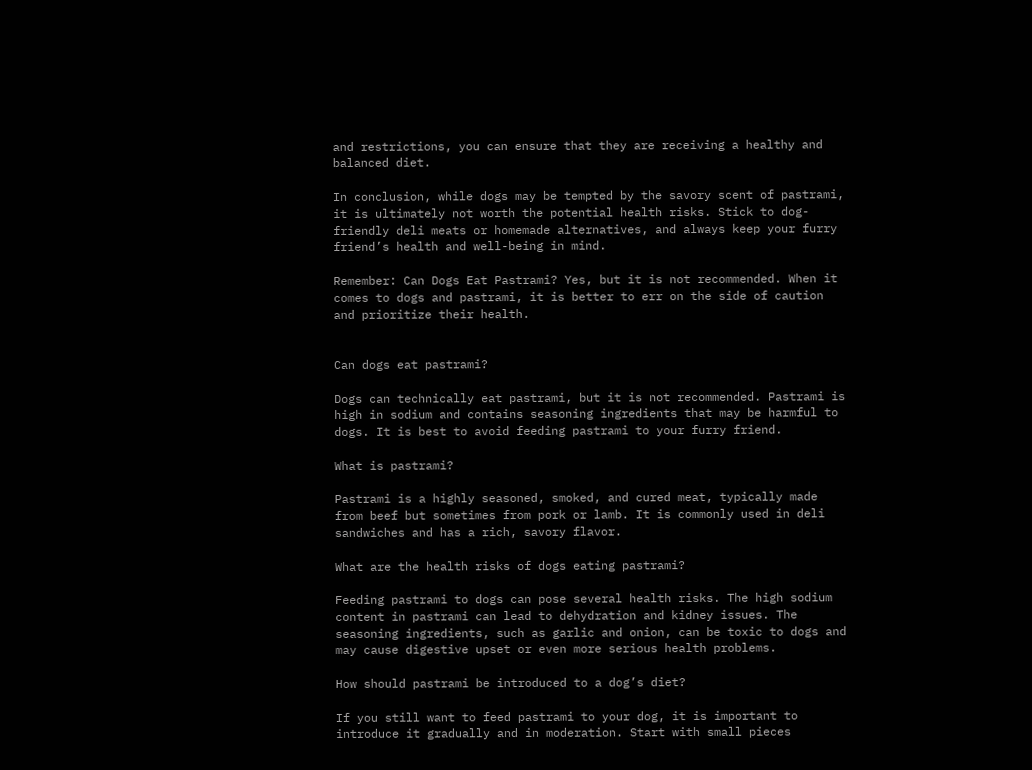and restrictions, you can ensure that they are receiving a healthy and balanced diet.

In conclusion, while dogs may be tempted by the savory scent of pastrami, it is ultimately not worth the potential health risks. Stick to dog-friendly deli meats or homemade alternatives, and always keep your furry friend’s health and well-being in mind.

Remember: Can Dogs Eat Pastrami? Yes, but it is not recommended. When it comes to dogs and pastrami, it is better to err on the side of caution and prioritize their health.


Can dogs eat pastrami?

Dogs can technically eat pastrami, but it is not recommended. Pastrami is high in sodium and contains seasoning ingredients that may be harmful to dogs. It is best to avoid feeding pastrami to your furry friend.

What is pastrami?

Pastrami is a highly seasoned, smoked, and cured meat, typically made from beef but sometimes from pork or lamb. It is commonly used in deli sandwiches and has a rich, savory flavor.

What are the health risks of dogs eating pastrami?

Feeding pastrami to dogs can pose several health risks. The high sodium content in pastrami can lead to dehydration and kidney issues. The seasoning ingredients, such as garlic and onion, can be toxic to dogs and may cause digestive upset or even more serious health problems.

How should pastrami be introduced to a dog’s diet?

If you still want to feed pastrami to your dog, it is important to introduce it gradually and in moderation. Start with small pieces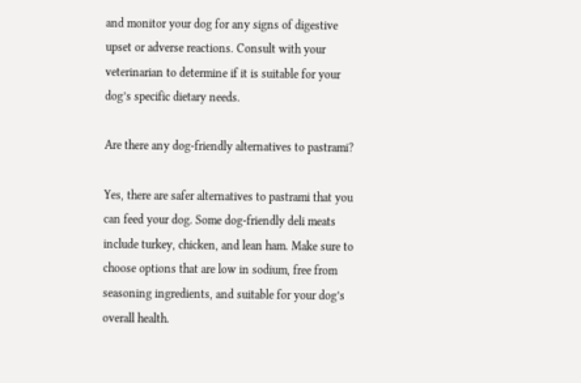and monitor your dog for any signs of digestive upset or adverse reactions. Consult with your veterinarian to determine if it is suitable for your dog’s specific dietary needs.

Are there any dog-friendly alternatives to pastrami?

Yes, there are safer alternatives to pastrami that you can feed your dog. Some dog-friendly deli meats include turkey, chicken, and lean ham. Make sure to choose options that are low in sodium, free from seasoning ingredients, and suitable for your dog’s overall health.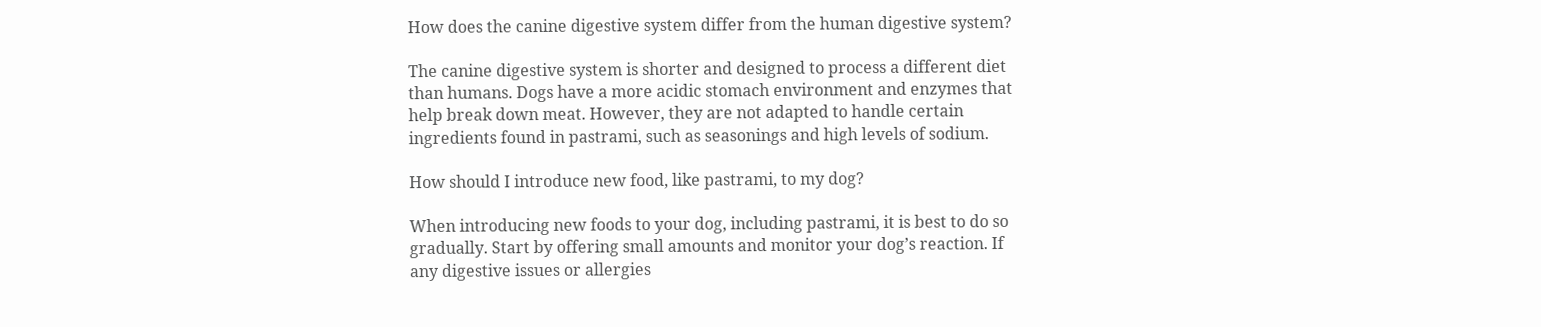How does the canine digestive system differ from the human digestive system?

The canine digestive system is shorter and designed to process a different diet than humans. Dogs have a more acidic stomach environment and enzymes that help break down meat. However, they are not adapted to handle certain ingredients found in pastrami, such as seasonings and high levels of sodium.

How should I introduce new food, like pastrami, to my dog?

When introducing new foods to your dog, including pastrami, it is best to do so gradually. Start by offering small amounts and monitor your dog’s reaction. If any digestive issues or allergies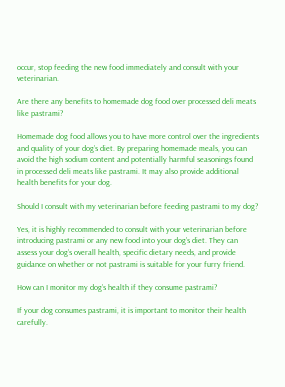occur, stop feeding the new food immediately and consult with your veterinarian.

Are there any benefits to homemade dog food over processed deli meats like pastrami?

Homemade dog food allows you to have more control over the ingredients and quality of your dog’s diet. By preparing homemade meals, you can avoid the high sodium content and potentially harmful seasonings found in processed deli meats like pastrami. It may also provide additional health benefits for your dog.

Should I consult with my veterinarian before feeding pastrami to my dog?

Yes, it is highly recommended to consult with your veterinarian before introducing pastrami or any new food into your dog’s diet. They can assess your dog’s overall health, specific dietary needs, and provide guidance on whether or not pastrami is suitable for your furry friend.

How can I monitor my dog’s health if they consume pastrami?

If your dog consumes pastrami, it is important to monitor their health carefully.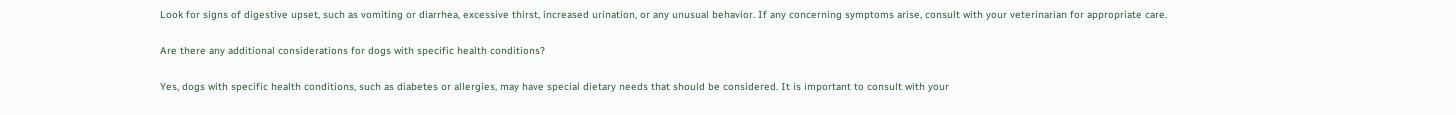Look for signs of digestive upset, such as vomiting or diarrhea, excessive thirst, increased urination, or any unusual behavior. If any concerning symptoms arise, consult with your veterinarian for appropriate care.

Are there any additional considerations for dogs with specific health conditions?

Yes, dogs with specific health conditions, such as diabetes or allergies, may have special dietary needs that should be considered. It is important to consult with your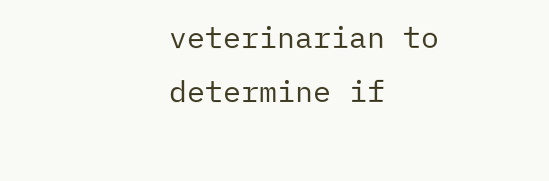veterinarian to determine if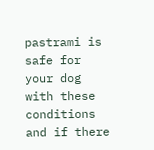pastrami is safe for your dog with these conditions and if there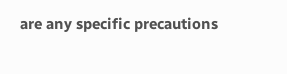are any specific precautions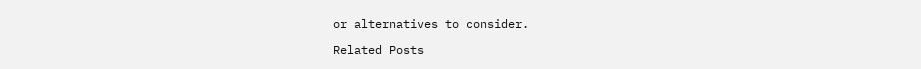or alternatives to consider.

Related Posts